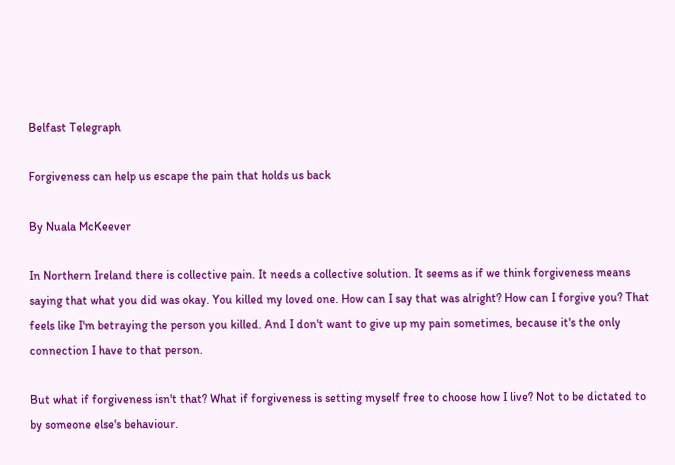Belfast Telegraph

Forgiveness can help us escape the pain that holds us back

By Nuala McKeever

In Northern Ireland there is collective pain. It needs a collective solution. It seems as if we think forgiveness means saying that what you did was okay. You killed my loved one. How can I say that was alright? How can I forgive you? That feels like I'm betraying the person you killed. And I don't want to give up my pain sometimes, because it's the only connection I have to that person.

But what if forgiveness isn't that? What if forgiveness is setting myself free to choose how I live? Not to be dictated to by someone else's behaviour.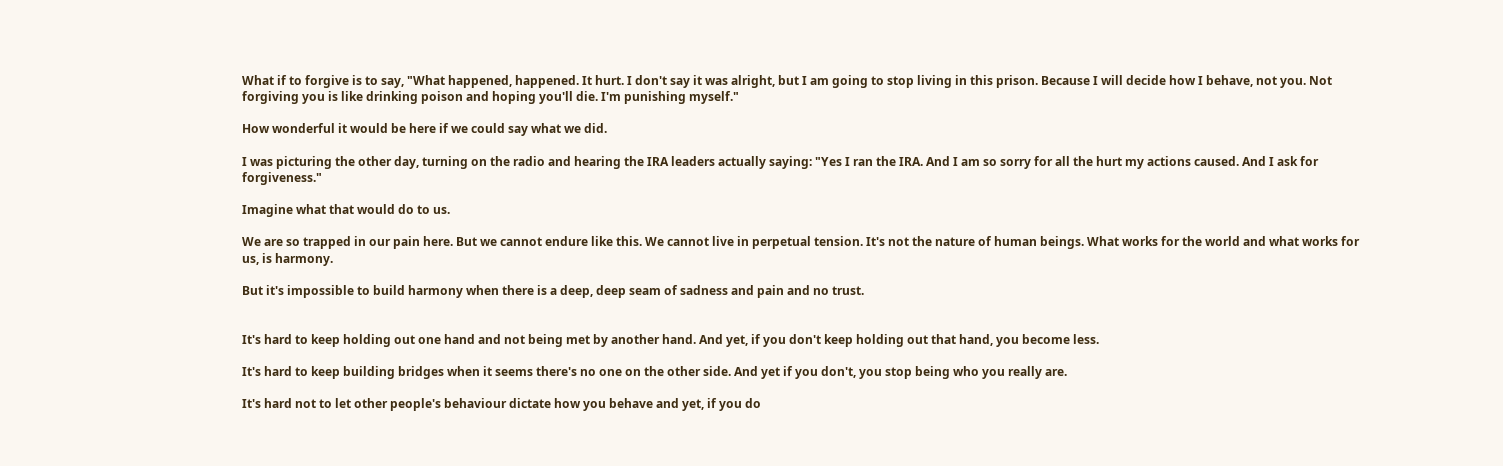What if to forgive is to say, "What happened, happened. It hurt. I don't say it was alright, but I am going to stop living in this prison. Because I will decide how I behave, not you. Not forgiving you is like drinking poison and hoping you'll die. I'm punishing myself."

How wonderful it would be here if we could say what we did.

I was picturing the other day, turning on the radio and hearing the IRA leaders actually saying: "Yes I ran the IRA. And I am so sorry for all the hurt my actions caused. And I ask for forgiveness."

Imagine what that would do to us.

We are so trapped in our pain here. But we cannot endure like this. We cannot live in perpetual tension. It's not the nature of human beings. What works for the world and what works for us, is harmony.

But it's impossible to build harmony when there is a deep, deep seam of sadness and pain and no trust.


It's hard to keep holding out one hand and not being met by another hand. And yet, if you don't keep holding out that hand, you become less.

It's hard to keep building bridges when it seems there's no one on the other side. And yet if you don't, you stop being who you really are.

It's hard not to let other people's behaviour dictate how you behave and yet, if you do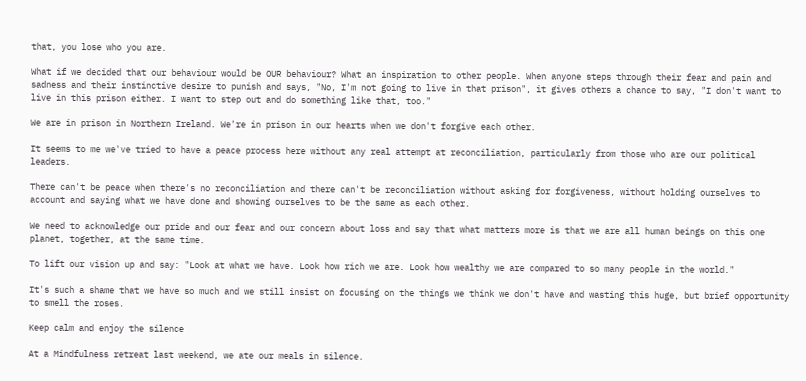that, you lose who you are.

What if we decided that our behaviour would be OUR behaviour? What an inspiration to other people. When anyone steps through their fear and pain and sadness and their instinctive desire to punish and says, "No, I'm not going to live in that prison", it gives others a chance to say, "I don't want to live in this prison either. I want to step out and do something like that, too."

We are in prison in Northern Ireland. We're in prison in our hearts when we don't forgive each other.

It seems to me we've tried to have a peace process here without any real attempt at reconciliation, particularly from those who are our political leaders.

There can't be peace when there's no reconciliation and there can't be reconciliation without asking for forgiveness, without holding ourselves to account and saying what we have done and showing ourselves to be the same as each other.

We need to acknowledge our pride and our fear and our concern about loss and say that what matters more is that we are all human beings on this one planet, together, at the same time.

To lift our vision up and say: "Look at what we have. Look how rich we are. Look how wealthy we are compared to so many people in the world."

It's such a shame that we have so much and we still insist on focusing on the things we think we don't have and wasting this huge, but brief opportunity to smell the roses.

Keep calm and enjoy the silence

At a Mindfulness retreat last weekend, we ate our meals in silence.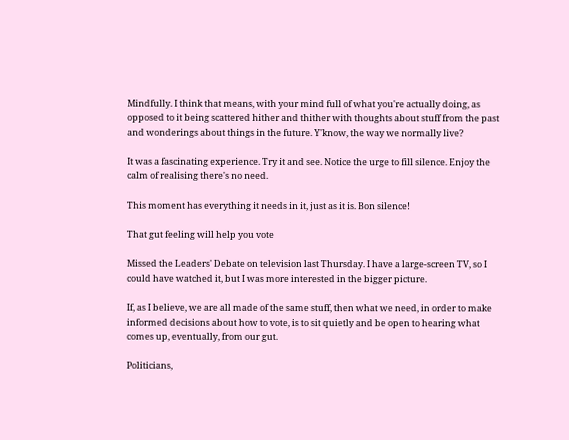Mindfully. I think that means, with your mind full of what you're actually doing, as opposed to it being scattered hither and thither with thoughts about stuff from the past and wonderings about things in the future. Y'know, the way we normally live?

It was a fascinating experience. Try it and see. Notice the urge to fill silence. Enjoy the calm of realising there's no need.

This moment has everything it needs in it, just as it is. Bon silence!

That gut feeling will help you vote

Missed the Leaders' Debate on television last Thursday. I have a large-screen TV, so I could have watched it, but I was more interested in the bigger picture.

If, as I believe, we are all made of the same stuff, then what we need, in order to make informed decisions about how to vote, is to sit quietly and be open to hearing what comes up, eventually, from our gut.

Politicians,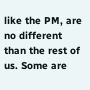like the PM, are no different than the rest of us. Some are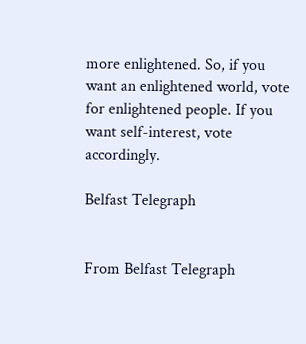more enlightened. So, if you want an enlightened world, vote for enlightened people. If you want self-interest, vote accordingly.

Belfast Telegraph


From Belfast Telegraph